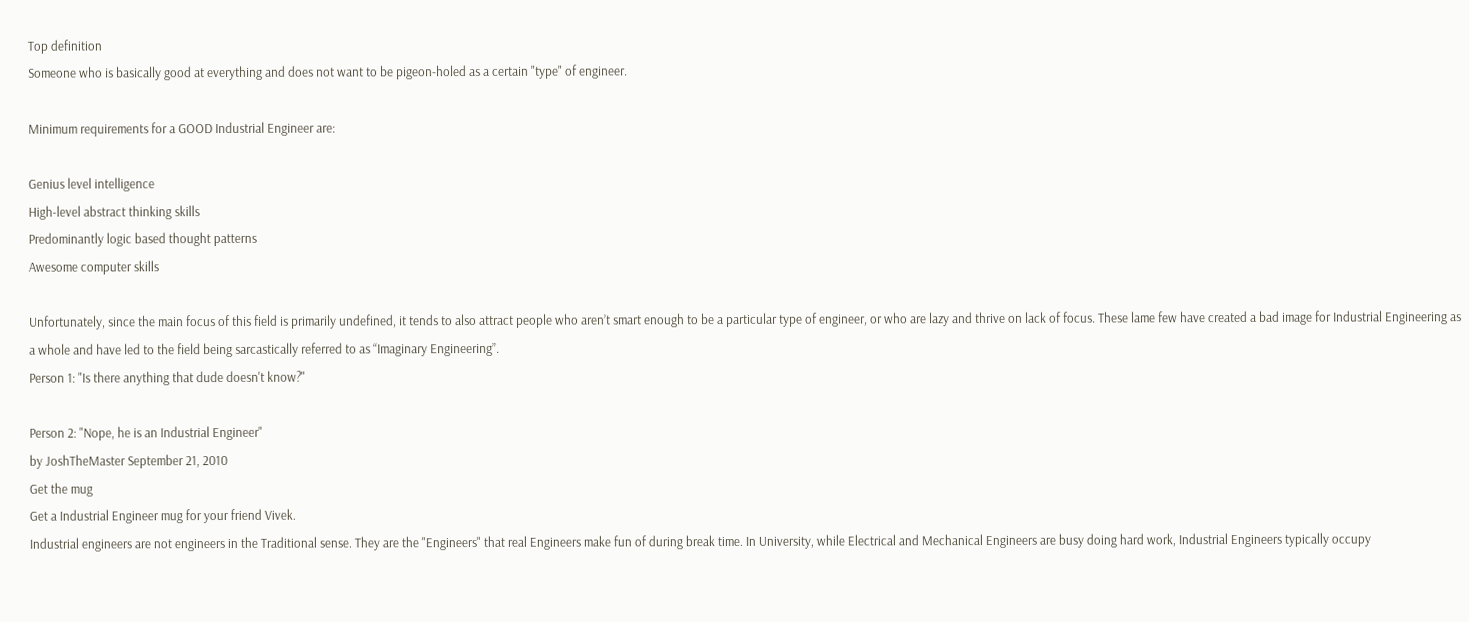Top definition
Someone who is basically good at everything and does not want to be pigeon-holed as a certain "type" of engineer.

Minimum requirements for a GOOD Industrial Engineer are:

Genius level intelligence
High-level abstract thinking skills
Predominantly logic based thought patterns
Awesome computer skills

Unfortunately, since the main focus of this field is primarily undefined, it tends to also attract people who aren’t smart enough to be a particular type of engineer, or who are lazy and thrive on lack of focus. These lame few have created a bad image for Industrial Engineering as a whole and have led to the field being sarcastically referred to as “Imaginary Engineering”.
Person 1: "Is there anything that dude doesn't know?"

Person 2: "Nope, he is an Industrial Engineer"
by JoshTheMaster September 21, 2010
Get the mug
Get a Industrial Engineer mug for your friend Vivek.
Industrial engineers are not engineers in the Traditional sense. They are the "Engineers" that real Engineers make fun of during break time. In University, while Electrical and Mechanical Engineers are busy doing hard work, Industrial Engineers typically occupy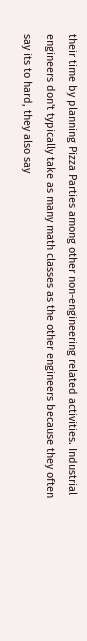their time by planning Pizza Parties among other non-engineering related activities. Industrial engineers don't typically take as many math classes as the other engineers because they often say its to hard, they also say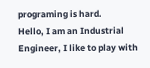programing is hard.
Hello, I am an Industrial Engineer, I like to play with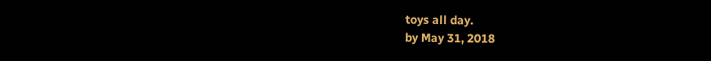toys all day.
by May 31, 2018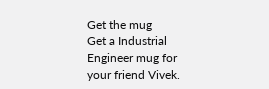Get the mug
Get a Industrial Engineer mug for your friend Vivek.